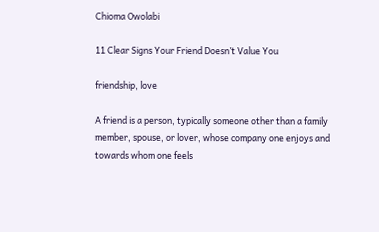Chioma Owolabi

11 Clear Signs Your Friend Doesn’t Value You

friendship, love

A friend is a person, typically someone other than a family member, spouse, or lover, whose company one enjoys and towards whom one feels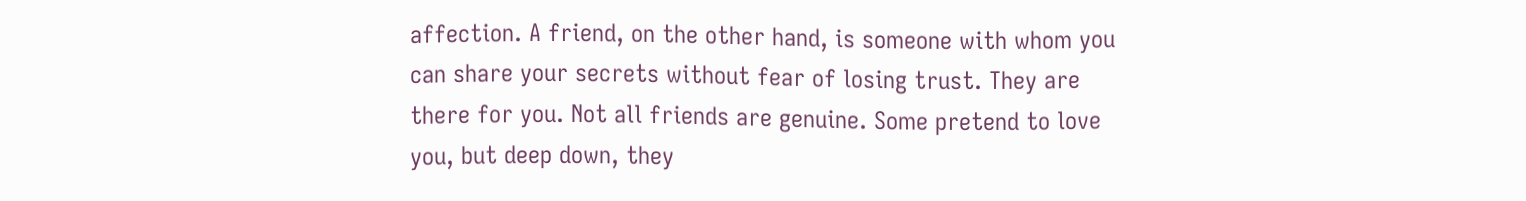affection. A friend, on the other hand, is someone with whom you can share your secrets without fear of losing trust. They are there for you. Not all friends are genuine. Some pretend to love you, but deep down, they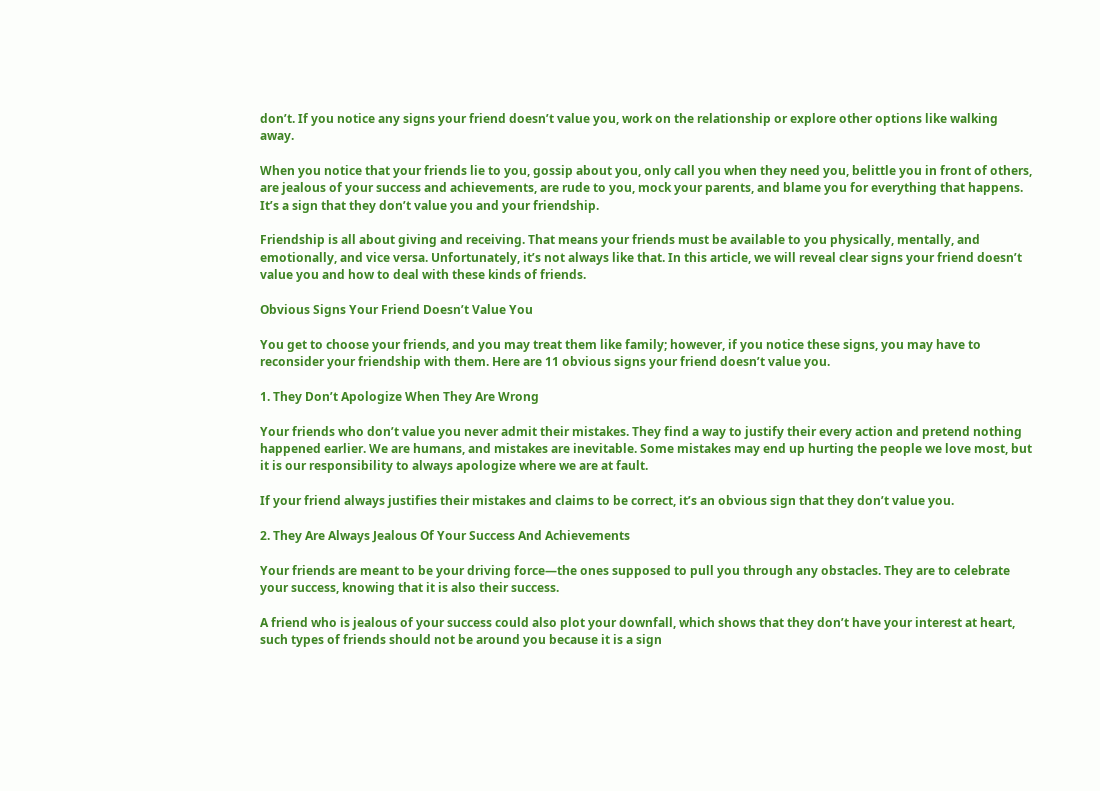don’t. If you notice any signs your friend doesn’t value you, work on the relationship or explore other options like walking away.

When you notice that your friends lie to you, gossip about you, only call you when they need you, belittle you in front of others, are jealous of your success and achievements, are rude to you, mock your parents, and blame you for everything that happens. It’s a sign that they don’t value you and your friendship.

Friendship is all about giving and receiving. That means your friends must be available to you physically, mentally, and emotionally, and vice versa. Unfortunately, it’s not always like that. In this article, we will reveal clear signs your friend doesn’t value you and how to deal with these kinds of friends.

Obvious Signs Your Friend Doesn’t Value You

You get to choose your friends, and you may treat them like family; however, if you notice these signs, you may have to reconsider your friendship with them. Here are 11 obvious signs your friend doesn’t value you.

1. They Don’t Apologize When They Are Wrong

Your friends who don’t value you never admit their mistakes. They find a way to justify their every action and pretend nothing happened earlier. We are humans, and mistakes are inevitable. Some mistakes may end up hurting the people we love most, but it is our responsibility to always apologize where we are at fault.

If your friend always justifies their mistakes and claims to be correct, it’s an obvious sign that they don’t value you.

2. They Are Always Jealous Of Your Success And Achievements

Your friends are meant to be your driving force—the ones supposed to pull you through any obstacles. They are to celebrate your success, knowing that it is also their success.

A friend who is jealous of your success could also plot your downfall, which shows that they don’t have your interest at heart, such types of friends should not be around you because it is a sign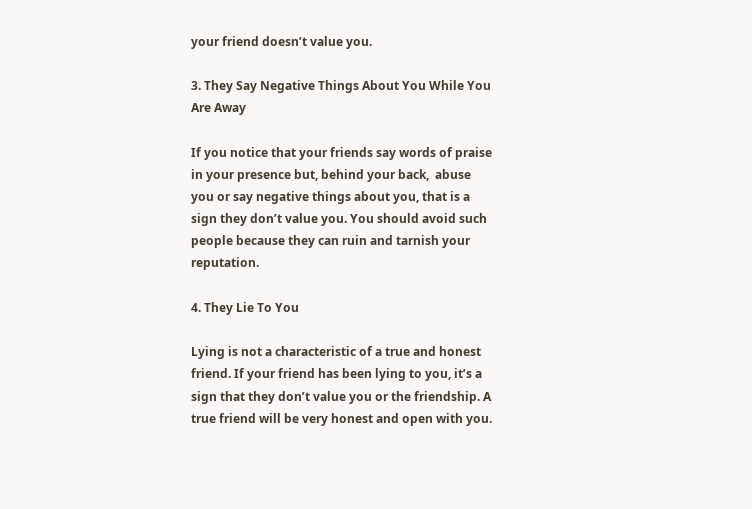your friend doesn’t value you.

3. They Say Negative Things About You While You Are Away

If you notice that your friends say words of praise in your presence but, behind your back,  abuse you or say negative things about you, that is a sign they don’t value you. You should avoid such people because they can ruin and tarnish your reputation.

4. They Lie To You

Lying is not a characteristic of a true and honest friend. If your friend has been lying to you, it’s a sign that they don’t value you or the friendship. A true friend will be very honest and open with you.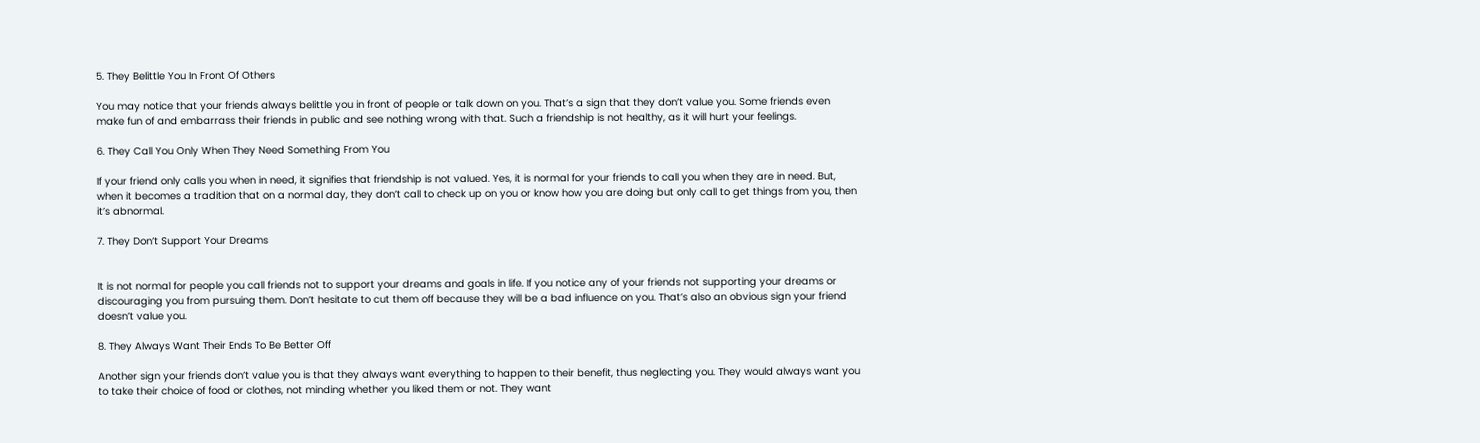5. They Belittle You In Front Of Others

You may notice that your friends always belittle you in front of people or talk down on you. That’s a sign that they don’t value you. Some friends even make fun of and embarrass their friends in public and see nothing wrong with that. Such a friendship is not healthy, as it will hurt your feelings.

6. They Call You Only When They Need Something From You

If your friend only calls you when in need, it signifies that friendship is not valued. Yes, it is normal for your friends to call you when they are in need. But, when it becomes a tradition that on a normal day, they don’t call to check up on you or know how you are doing but only call to get things from you, then it’s abnormal.

7. They Don’t Support Your Dreams


It is not normal for people you call friends not to support your dreams and goals in life. If you notice any of your friends not supporting your dreams or discouraging you from pursuing them. Don’t hesitate to cut them off because they will be a bad influence on you. That’s also an obvious sign your friend doesn’t value you.

8. They Always Want Their Ends To Be Better Off

Another sign your friends don’t value you is that they always want everything to happen to their benefit, thus neglecting you. They would always want you to take their choice of food or clothes, not minding whether you liked them or not. They want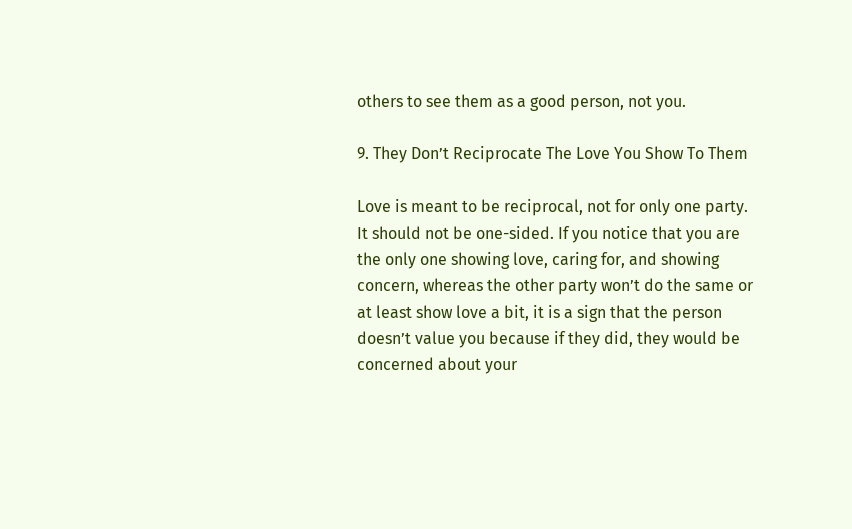others to see them as a good person, not you.

9. They Don’t Reciprocate The Love You Show To Them

Love is meant to be reciprocal, not for only one party. It should not be one-sided. If you notice that you are the only one showing love, caring for, and showing concern, whereas the other party won’t do the same or at least show love a bit, it is a sign that the person doesn’t value you because if they did, they would be concerned about your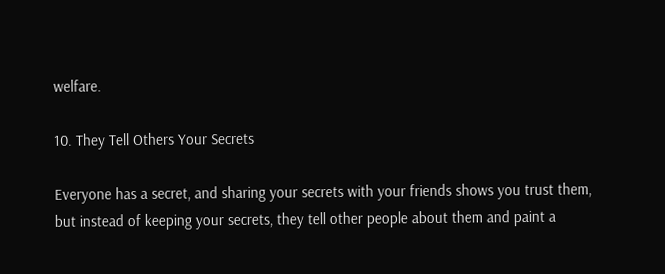welfare.

10. They Tell Others Your Secrets

Everyone has a secret, and sharing your secrets with your friends shows you trust them, but instead of keeping your secrets, they tell other people about them and paint a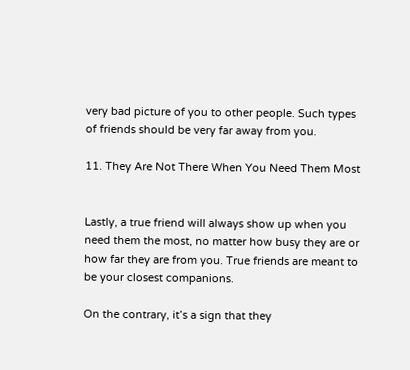very bad picture of you to other people. Such types of friends should be very far away from you.

11. They Are Not There When You Need Them Most


Lastly, a true friend will always show up when you need them the most, no matter how busy they are or how far they are from you. True friends are meant to be your closest companions.

On the contrary, it’s a sign that they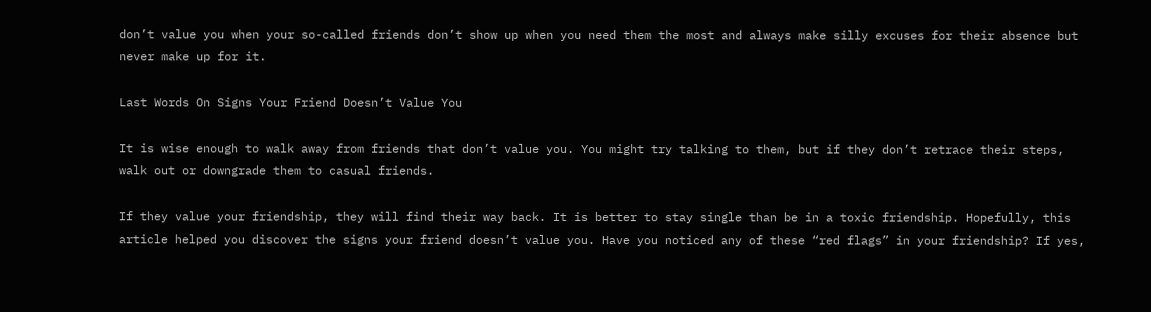don’t value you when your so-called friends don’t show up when you need them the most and always make silly excuses for their absence but never make up for it.

Last Words On Signs Your Friend Doesn’t Value You

It is wise enough to walk away from friends that don’t value you. You might try talking to them, but if they don’t retrace their steps, walk out or downgrade them to casual friends.

If they value your friendship, they will find their way back. It is better to stay single than be in a toxic friendship. Hopefully, this article helped you discover the signs your friend doesn’t value you. Have you noticed any of these “red flags” in your friendship? If yes,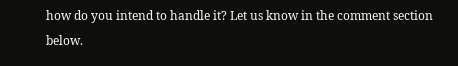how do you intend to handle it? Let us know in the comment section below.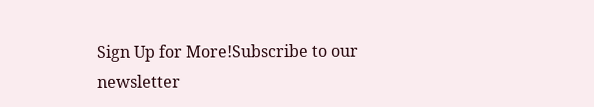Sign Up for More!Subscribe to our newsletter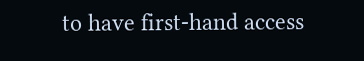to have first-hand access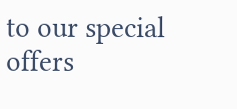to our special offers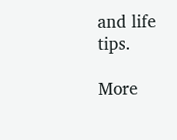and life tips.

More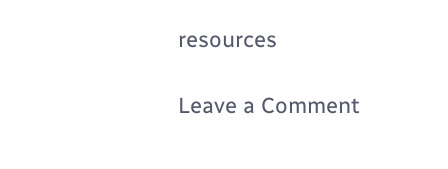resources

Leave a Comment